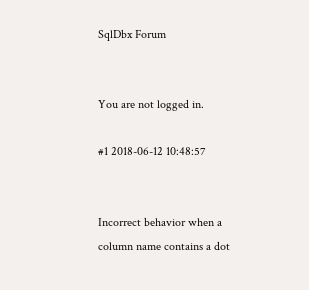SqlDbx Forum


You are not logged in.

#1 2018-06-12 10:48:57


Incorrect behavior when a column name contains a dot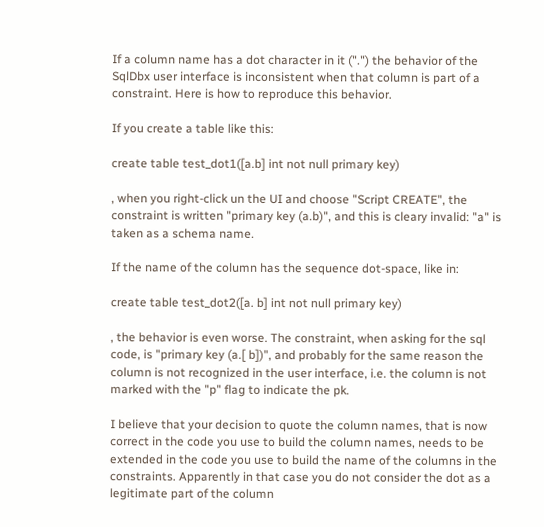If a column name has a dot character in it (".") the behavior of the SqlDbx user interface is inconsistent when that column is part of a constraint. Here is how to reproduce this behavior.

If you create a table like this:

create table test_dot1([a.b] int not null primary key)

, when you right-click un the UI and choose "Script CREATE", the constraint is written "primary key (a.b)", and this is cleary invalid: "a" is taken as a schema name.

If the name of the column has the sequence dot-space, like in:

create table test_dot2([a. b] int not null primary key)

, the behavior is even worse. The constraint, when asking for the sql code, is "primary key (a.[ b])", and probably for the same reason the column is not recognized in the user interface, i.e. the column is not marked with the "p" flag to indicate the pk.

I believe that your decision to quote the column names, that is now correct in the code you use to build the column names, needs to be extended in the code you use to build the name of the columns in the constraints. Apparently in that case you do not consider the dot as a legitimate part of the column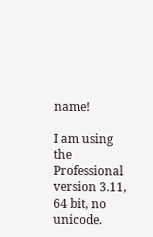name!

I am using the Professional version 3.11, 64 bit, no unicode.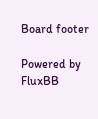Board footer

Powered by FluxBB